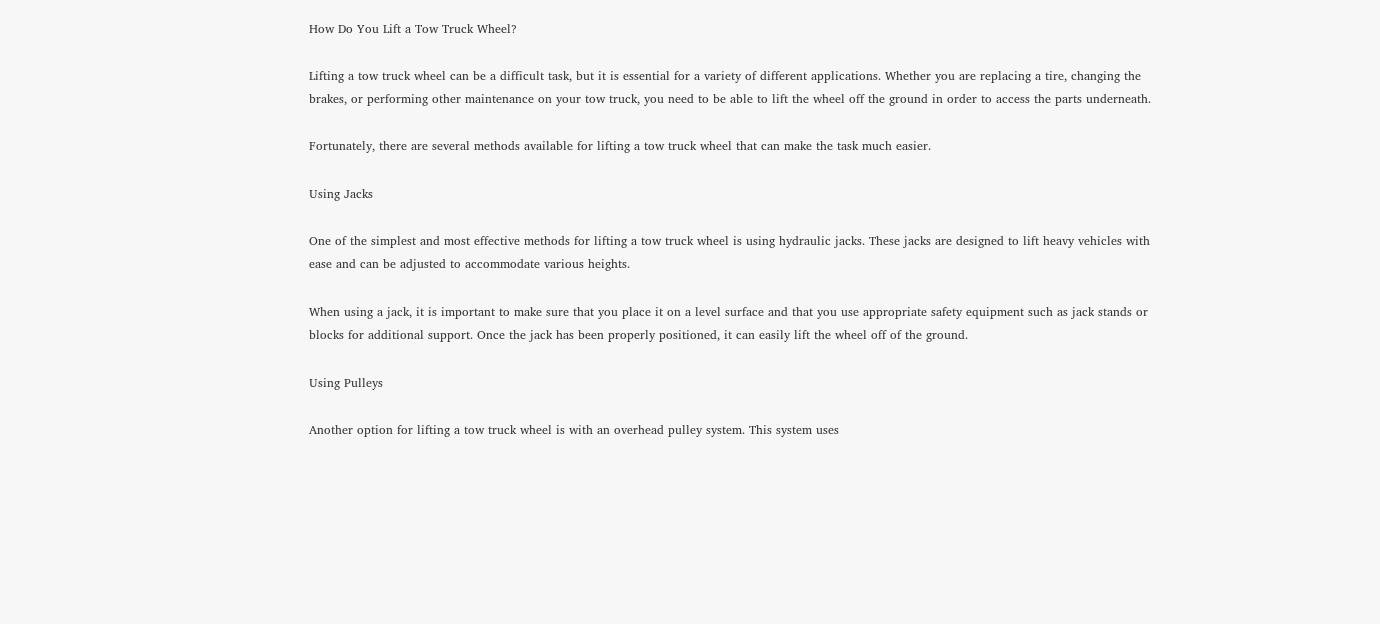How Do You Lift a Tow Truck Wheel?

Lifting a tow truck wheel can be a difficult task, but it is essential for a variety of different applications. Whether you are replacing a tire, changing the brakes, or performing other maintenance on your tow truck, you need to be able to lift the wheel off the ground in order to access the parts underneath.

Fortunately, there are several methods available for lifting a tow truck wheel that can make the task much easier.

Using Jacks

One of the simplest and most effective methods for lifting a tow truck wheel is using hydraulic jacks. These jacks are designed to lift heavy vehicles with ease and can be adjusted to accommodate various heights.

When using a jack, it is important to make sure that you place it on a level surface and that you use appropriate safety equipment such as jack stands or blocks for additional support. Once the jack has been properly positioned, it can easily lift the wheel off of the ground.

Using Pulleys

Another option for lifting a tow truck wheel is with an overhead pulley system. This system uses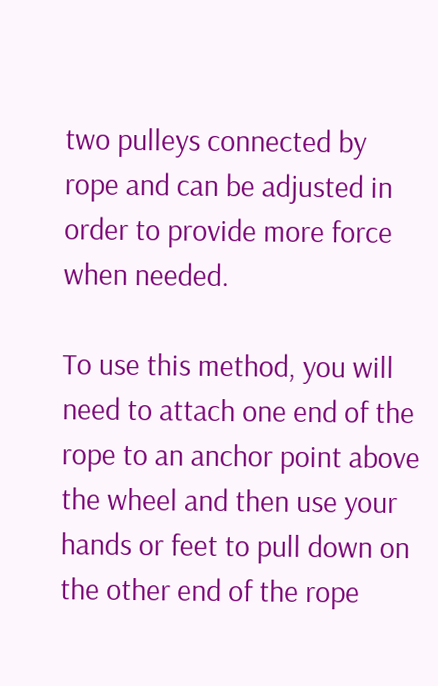two pulleys connected by rope and can be adjusted in order to provide more force when needed.

To use this method, you will need to attach one end of the rope to an anchor point above the wheel and then use your hands or feet to pull down on the other end of the rope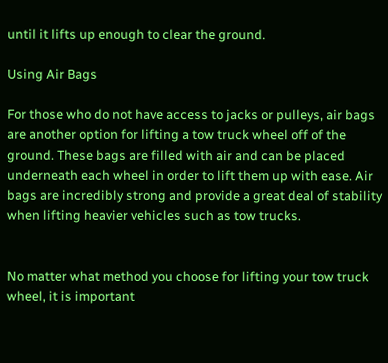until it lifts up enough to clear the ground.

Using Air Bags

For those who do not have access to jacks or pulleys, air bags are another option for lifting a tow truck wheel off of the ground. These bags are filled with air and can be placed underneath each wheel in order to lift them up with ease. Air bags are incredibly strong and provide a great deal of stability when lifting heavier vehicles such as tow trucks.


No matter what method you choose for lifting your tow truck wheel, it is important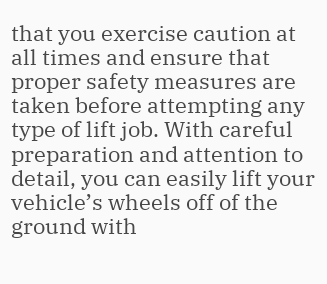that you exercise caution at all times and ensure that proper safety measures are taken before attempting any type of lift job. With careful preparation and attention to detail, you can easily lift your vehicle’s wheels off of the ground with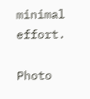minimal effort.

Photo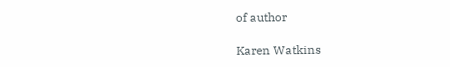of author

Karen Watkins